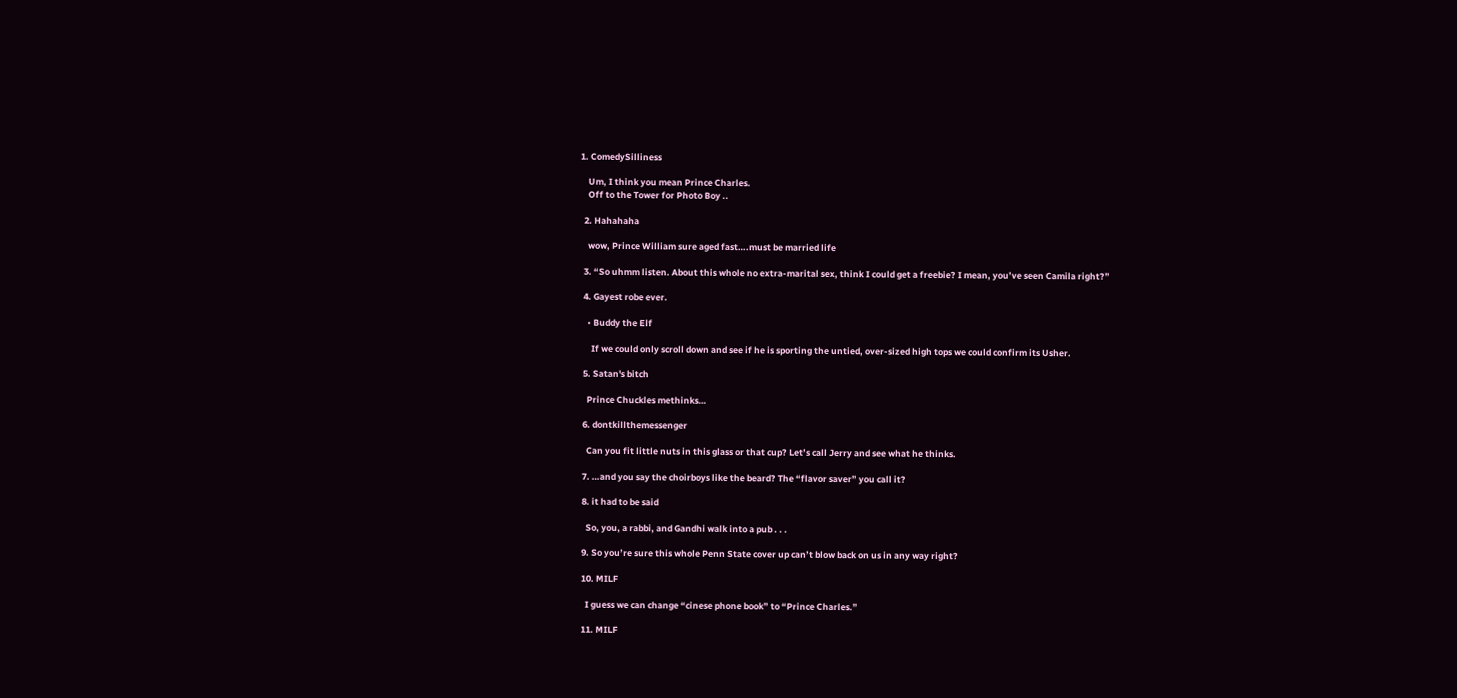1. ComedySilliness

    Um, I think you mean Prince Charles.
    Off to the Tower for Photo Boy ..

  2. Hahahaha

    wow, Prince William sure aged fast….must be married life

  3. “So uhmm listen. About this whole no extra-marital sex, think I could get a freebie? I mean, you’ve seen Camila right?”

  4. Gayest robe ever.

    • Buddy the Elf

      If we could only scroll down and see if he is sporting the untied, over-sized high tops we could confirm its Usher.

  5. Satan's bitch

    Prince Chuckles methinks…

  6. dontkillthemessenger

    Can you fit little nuts in this glass or that cup? Let’s call Jerry and see what he thinks.

  7. …and you say the choirboys like the beard? The “flavor saver” you call it?

  8. it had to be said

    So, you, a rabbi, and Gandhi walk into a pub . . .

  9. So you’re sure this whole Penn State cover up can’t blow back on us in any way right?

  10. MILF

    I guess we can change “cinese phone book” to “Prince Charles.”

  11. MILF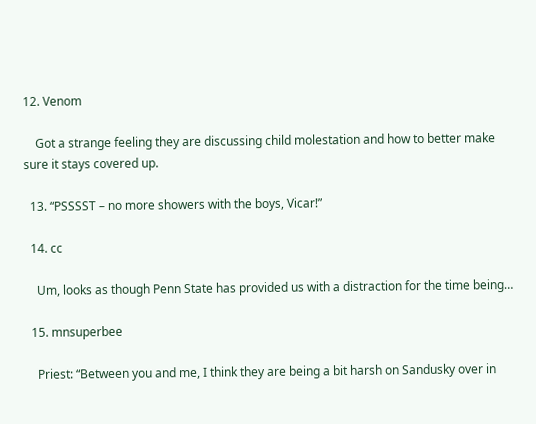12. Venom

    Got a strange feeling they are discussing child molestation and how to better make sure it stays covered up.

  13. “PSSSST – no more showers with the boys, Vicar!”

  14. cc

    Um, looks as though Penn State has provided us with a distraction for the time being…

  15. mnsuperbee

    Priest: “Between you and me, I think they are being a bit harsh on Sandusky over in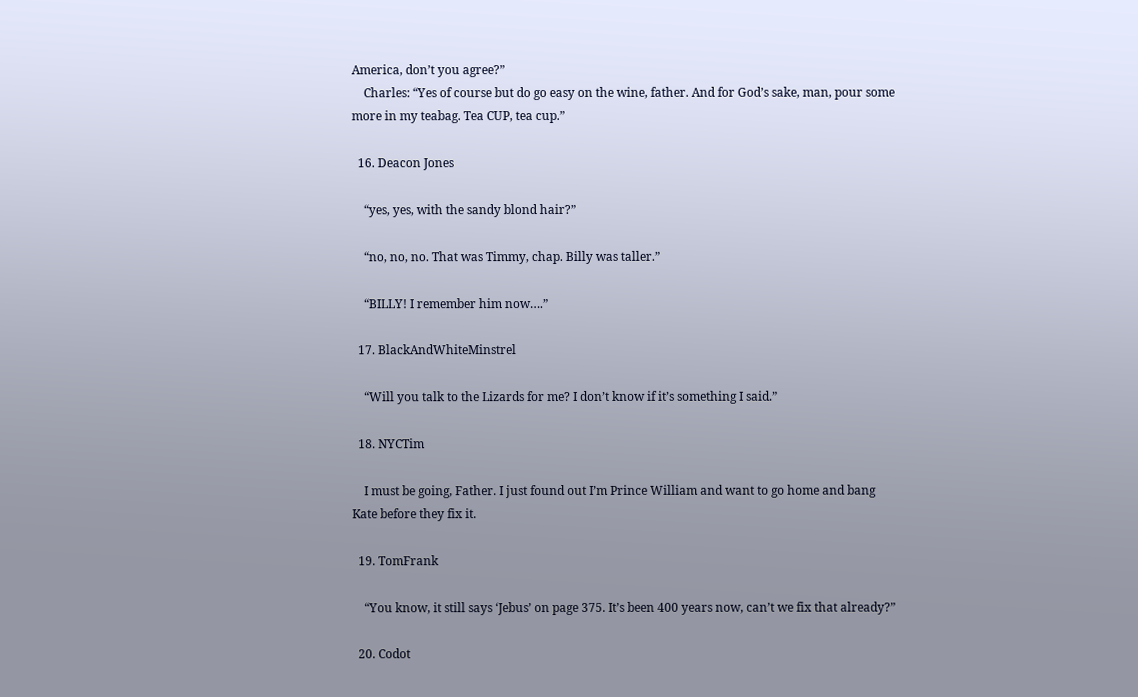America, don’t you agree?”
    Charles: “Yes of course but do go easy on the wine, father. And for God’s sake, man, pour some more in my teabag. Tea CUP, tea cup.”

  16. Deacon Jones

    “yes, yes, with the sandy blond hair?”

    “no, no, no. That was Timmy, chap. Billy was taller.”

    “BILLY! I remember him now….”

  17. BlackAndWhiteMinstrel

    “Will you talk to the Lizards for me? I don’t know if it’s something I said.”

  18. NYCTim

    I must be going, Father. I just found out I’m Prince William and want to go home and bang Kate before they fix it.

  19. TomFrank

    “You know, it still says ‘Jebus’ on page 375. It’s been 400 years now, can’t we fix that already?”

  20. Codot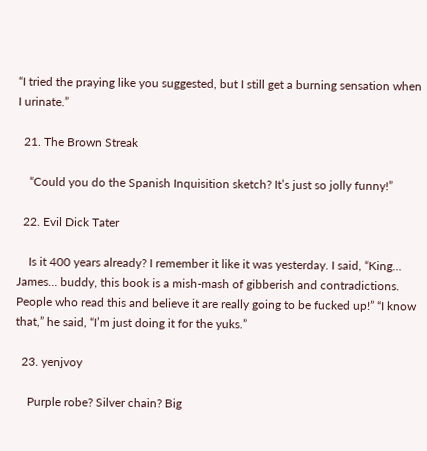“I tried the praying like you suggested, but I still get a burning sensation when I urinate.”

  21. The Brown Streak

    “Could you do the Spanish Inquisition sketch? It’s just so jolly funny!”

  22. Evil Dick Tater

    Is it 400 years already? I remember it like it was yesterday. I said, “King… James… buddy, this book is a mish-mash of gibberish and contradictions. People who read this and believe it are really going to be fucked up!” “I know that,” he said, “I’m just doing it for the yuks.”

  23. yenjvoy

    Purple robe? Silver chain? Big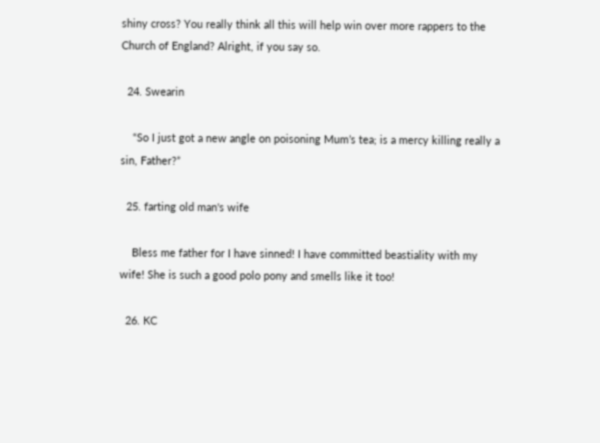shiny cross? You really think all this will help win over more rappers to the Church of England? Alright, if you say so.

  24. Swearin

    “So I just got a new angle on poisoning Mum’s tea; is a mercy killing really a sin, Father?”

  25. farting old man's wife

    Bless me father for I have sinned! I have committed beastiality with my wife! She is such a good polo pony and smells like it too!

  26. KC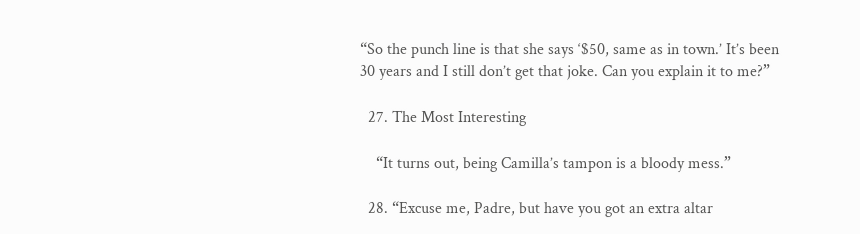“So the punch line is that she says ‘$50, same as in town.’ It’s been 30 years and I still don’t get that joke. Can you explain it to me?”

  27. The Most Interesting

    “It turns out, being Camilla’s tampon is a bloody mess.”

  28. “Excuse me, Padre, but have you got an extra altar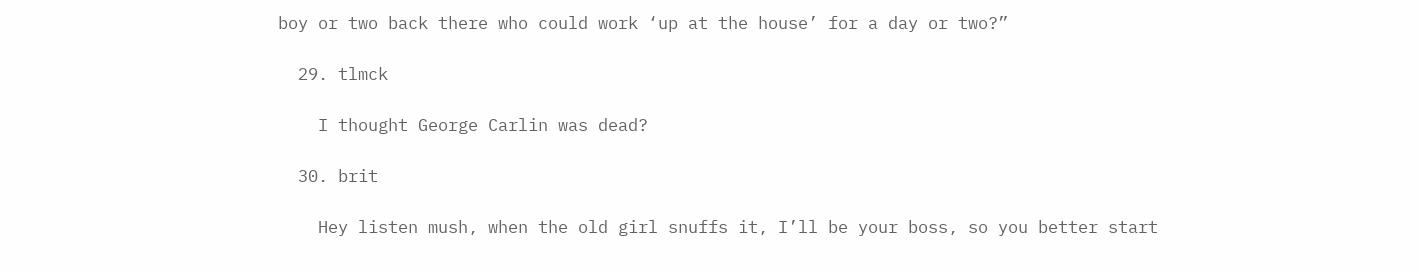boy or two back there who could work ‘up at the house’ for a day or two?”

  29. tlmck

    I thought George Carlin was dead?

  30. brit

    Hey listen mush, when the old girl snuffs it, I’ll be your boss, so you better start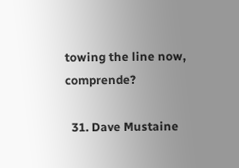towing the line now, comprende?

  31. Dave Mustaine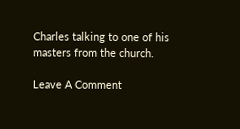Charles talking to one of his masters from the church.

Leave A Comment